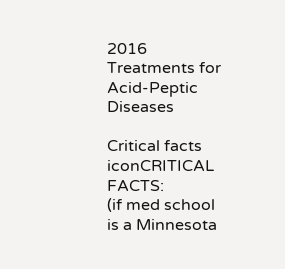2016 Treatments for Acid-Peptic Diseases

Critical facts iconCRITICAL FACTS:
(if med school is a Minnesota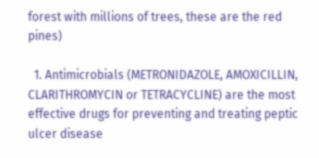forest with millions of trees, these are the red pines)

  1. Antimicrobials (METRONIDAZOLE, AMOXICILLIN, CLARITHROMYCIN or TETRACYCLINE) are the most effective drugs for preventing and treating peptic ulcer disease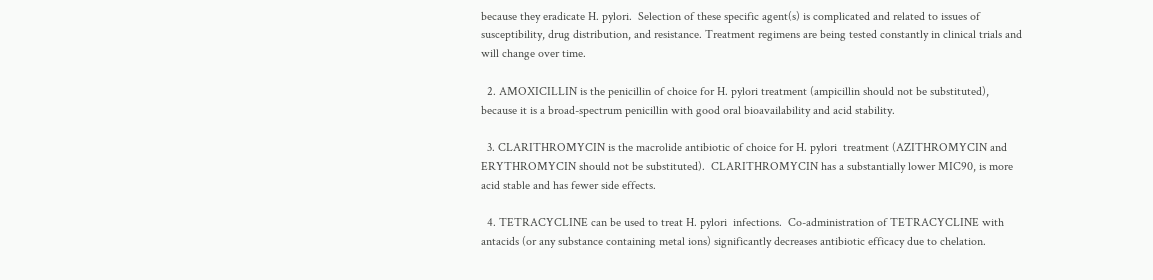because they eradicate H. pylori.  Selection of these specific agent(s) is complicated and related to issues of susceptibility, drug distribution, and resistance. Treatment regimens are being tested constantly in clinical trials and will change over time.

  2. AMOXICILLIN is the penicillin of choice for H. pylori treatment (ampicillin should not be substituted), because it is a broad-spectrum penicillin with good oral bioavailability and acid stability.

  3. CLARITHROMYCIN is the macrolide antibiotic of choice for H. pylori  treatment (AZITHROMYCIN and ERYTHROMYCIN should not be substituted).  CLARITHROMYCIN has a substantially lower MIC90, is more acid stable and has fewer side effects.

  4. TETRACYCLINE can be used to treat H. pylori  infections.  Co-administration of TETRACYCLINE with antacids (or any substance containing metal ions) significantly decreases antibiotic efficacy due to chelation.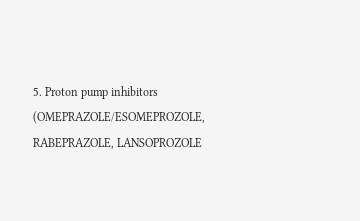5. Proton pump inhibitors (OMEPRAZOLE/ESOMEPROZOLE, RABEPRAZOLE, LANSOPROZOLE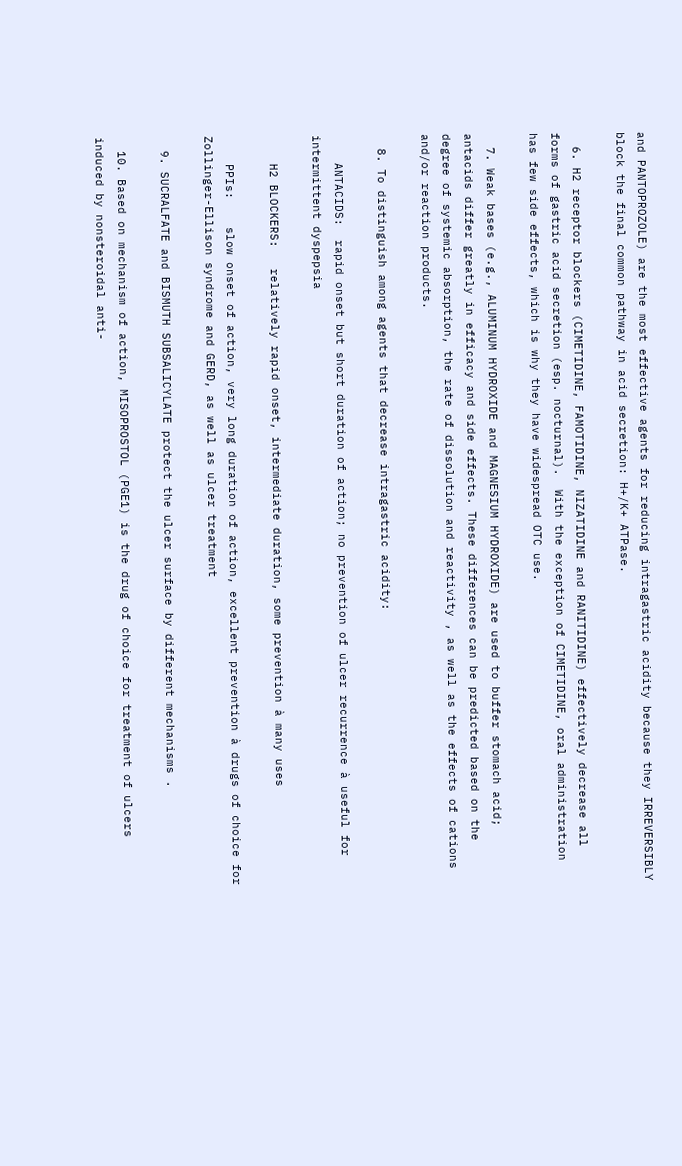and PANTOPROZOLE) are the most effective agents for reducing intragastric acidity because they IRREVERSIBLY block the final common pathway in acid secretion: H+/K+ ATPase.

  6. H2 receptor blockers (CIMETIDINE, FAMOTIDINE, NIZATIDINE and RANITIDINE) effectively decrease all forms of gastric acid secretion (esp. nocturnal).  With the exception of CIMETIDINE, oral administration has few side effects, which is why they have widespread OTC use.

  7. Weak bases (e.g., ALUMINUM HYDROXIDE and MAGNESIUM HYDROXIDE) are used to buffer stomach acid; antacids differ greatly in efficacy and side effects. These differences can be predicted based on the degree of systemic absorption, the rate of dissolution and reactivity , as well as the effects of cations and/or reaction products.

  8. To distinguish among agents that decrease intragastric acidity:

    ANTACIDS:  rapid onset but short duration of action; no prevention of ulcer recurrence à useful for intermittent dyspepsia

    H2 BLOCKERS:   relatively rapid onset, intermediate duration, some prevention à many uses

    PPIs:    slow onset of action, very long duration of action, excellent prevention à drugs of choice for Zollinger-Ellison syndrome and GERD, as well as ulcer treatment

  9. SUCRALFATE and BISMUTH SUBSALICYLATE protect the ulcer surface by different mechanisms .

  10. Based on mechanism of action, MISOPROSTOL (PGE1) is the drug of choice for treatment of ulcers induced by nonsteroidal anti-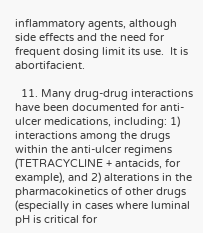inflammatory agents, although side effects and the need for frequent dosing limit its use.  It is abortifacient.

  11. Many drug-drug interactions have been documented for anti-ulcer medications, including: 1) interactions among the drugs within the anti-ulcer regimens (TETRACYCLINE + antacids, for example), and 2) alterations in the pharmacokinetics of other drugs (especially in cases where luminal pH is critical for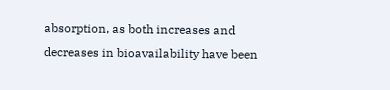absorption, as both increases and decreases in bioavailability have been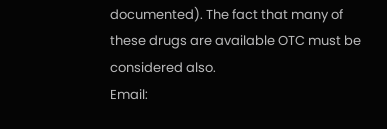documented). The fact that many of these drugs are available OTC must be considered also.
Email: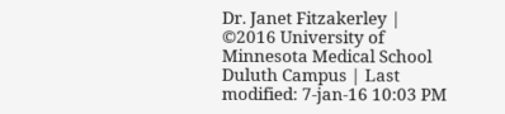Dr. Janet Fitzakerley | ©2016 University of Minnesota Medical School Duluth Campus | Last modified: 7-jan-16 10:03 PM